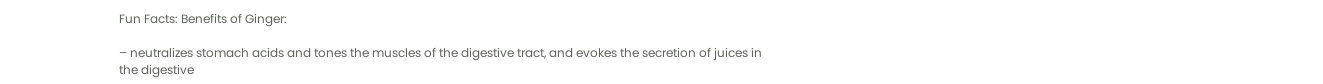Fun Facts: Benefits of Ginger:

– neutralizes stomach acids and tones the muscles of the digestive tract, and evokes the secretion of juices in the digestive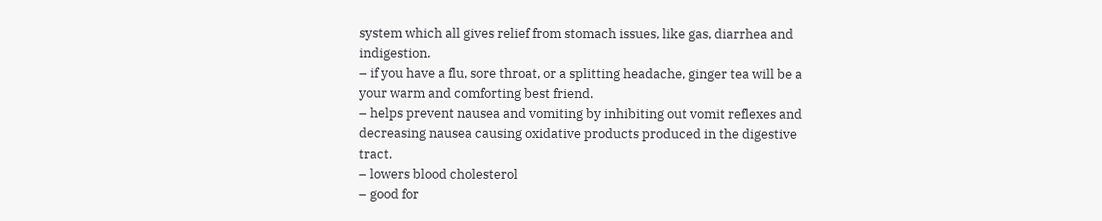system which all gives relief from stomach issues, like gas, diarrhea and indigestion.
– if you have a flu, sore throat, or a splitting headache, ginger tea will be a your warm and comforting best friend.
– helps prevent nausea and vomiting by inhibiting out vomit reflexes and decreasing nausea causing oxidative products produced in the digestive tract.
– lowers blood cholesterol
– good for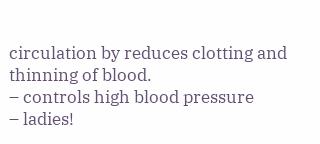circulation by reduces clotting and thinning of blood.
– controls high blood pressure
– ladies!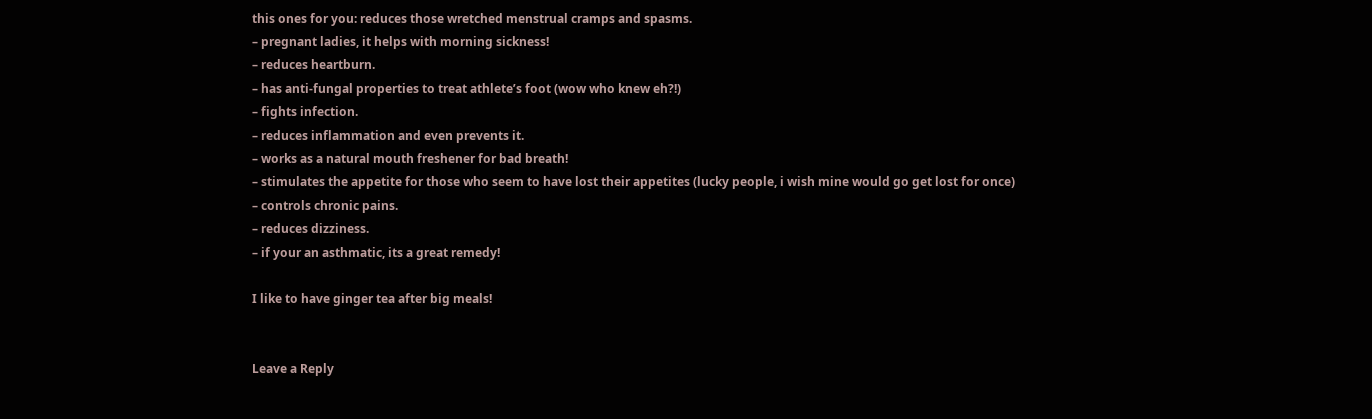this ones for you: reduces those wretched menstrual cramps and spasms.
– pregnant ladies, it helps with morning sickness!
– reduces heartburn.
– has anti-fungal properties to treat athlete’s foot (wow who knew eh?!)
– fights infection.
– reduces inflammation and even prevents it.
– works as a natural mouth freshener for bad breath!
– stimulates the appetite for those who seem to have lost their appetites (lucky people, i wish mine would go get lost for once)
– controls chronic pains.
– reduces dizziness.
– if your an asthmatic, its a great remedy!

I like to have ginger tea after big meals!


Leave a Reply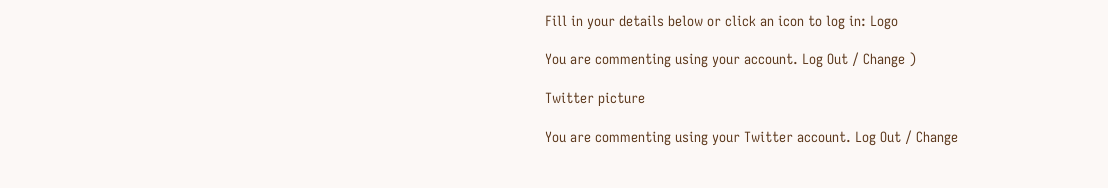Fill in your details below or click an icon to log in: Logo

You are commenting using your account. Log Out / Change )

Twitter picture

You are commenting using your Twitter account. Log Out / Change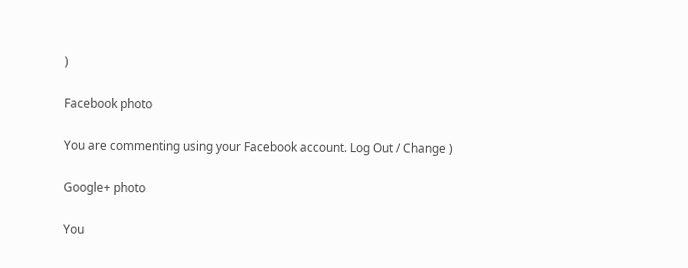)

Facebook photo

You are commenting using your Facebook account. Log Out / Change )

Google+ photo

You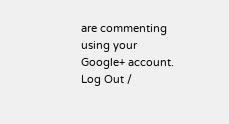are commenting using your Google+ account. Log Out /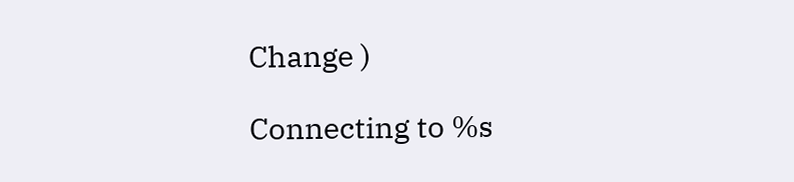Change )

Connecting to %s